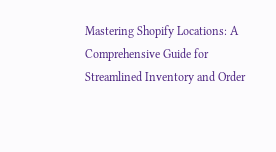Mastering Shopify Locations: A Comprehensive Guide for Streamlined Inventory and Order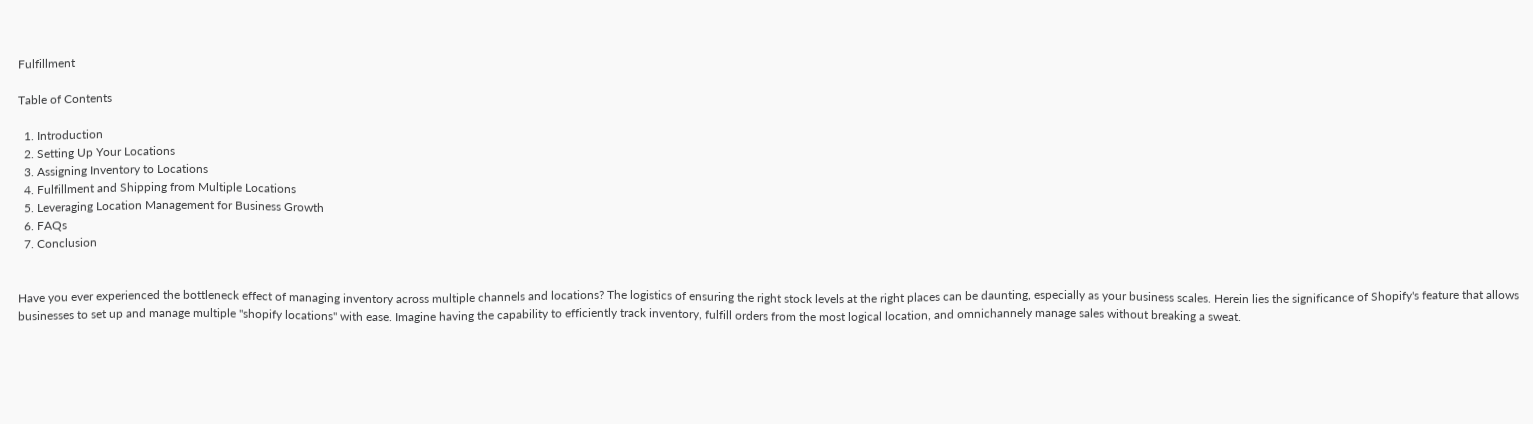Fulfillment

Table of Contents

  1. Introduction
  2. Setting Up Your Locations
  3. Assigning Inventory to Locations
  4. Fulfillment and Shipping from Multiple Locations
  5. Leveraging Location Management for Business Growth
  6. FAQs
  7. Conclusion


Have you ever experienced the bottleneck effect of managing inventory across multiple channels and locations? The logistics of ensuring the right stock levels at the right places can be daunting, especially as your business scales. Herein lies the significance of Shopify's feature that allows businesses to set up and manage multiple "shopify locations" with ease. Imagine having the capability to efficiently track inventory, fulfill orders from the most logical location, and omnichannely manage sales without breaking a sweat.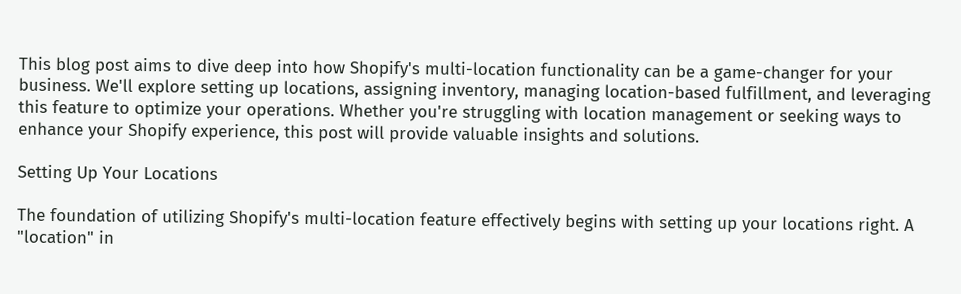This blog post aims to dive deep into how Shopify's multi-location functionality can be a game-changer for your business. We'll explore setting up locations, assigning inventory, managing location-based fulfillment, and leveraging this feature to optimize your operations. Whether you're struggling with location management or seeking ways to enhance your Shopify experience, this post will provide valuable insights and solutions.

Setting Up Your Locations

The foundation of utilizing Shopify's multi-location feature effectively begins with setting up your locations right. A "location" in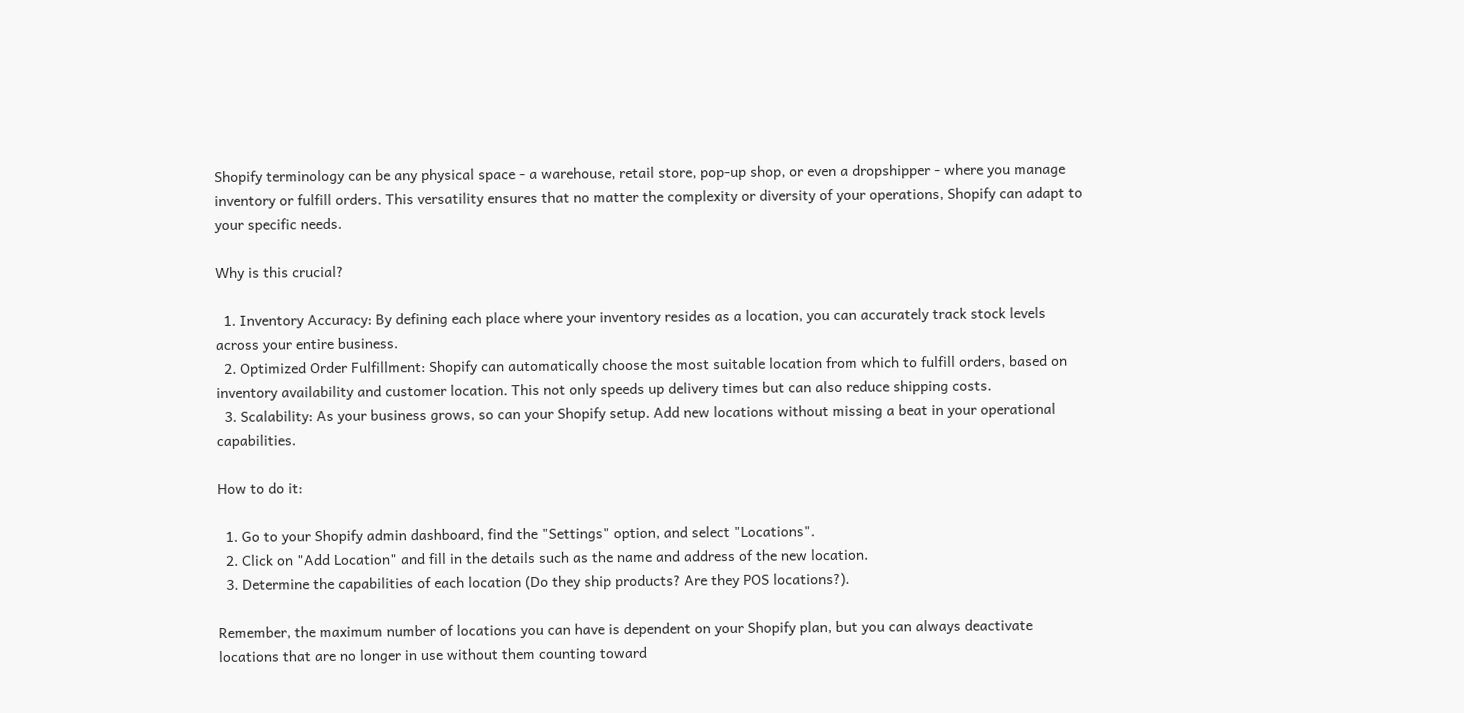Shopify terminology can be any physical space - a warehouse, retail store, pop-up shop, or even a dropshipper - where you manage inventory or fulfill orders. This versatility ensures that no matter the complexity or diversity of your operations, Shopify can adapt to your specific needs.

Why is this crucial?

  1. Inventory Accuracy: By defining each place where your inventory resides as a location, you can accurately track stock levels across your entire business.
  2. Optimized Order Fulfillment: Shopify can automatically choose the most suitable location from which to fulfill orders, based on inventory availability and customer location. This not only speeds up delivery times but can also reduce shipping costs.
  3. Scalability: As your business grows, so can your Shopify setup. Add new locations without missing a beat in your operational capabilities.

How to do it:

  1. Go to your Shopify admin dashboard, find the "Settings" option, and select "Locations".
  2. Click on "Add Location" and fill in the details such as the name and address of the new location.
  3. Determine the capabilities of each location (Do they ship products? Are they POS locations?).

Remember, the maximum number of locations you can have is dependent on your Shopify plan, but you can always deactivate locations that are no longer in use without them counting toward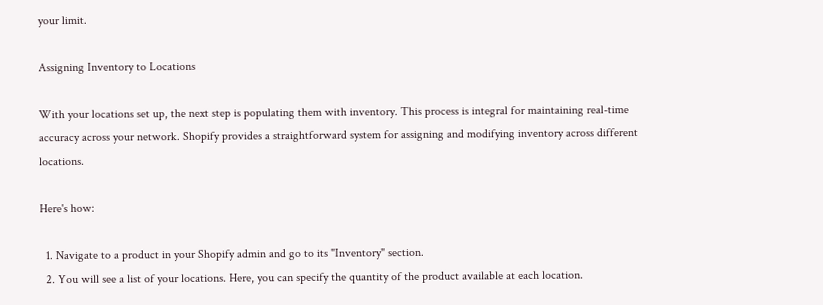your limit.

Assigning Inventory to Locations

With your locations set up, the next step is populating them with inventory. This process is integral for maintaining real-time accuracy across your network. Shopify provides a straightforward system for assigning and modifying inventory across different locations.

Here's how:

  1. Navigate to a product in your Shopify admin and go to its "Inventory" section.
  2. You will see a list of your locations. Here, you can specify the quantity of the product available at each location.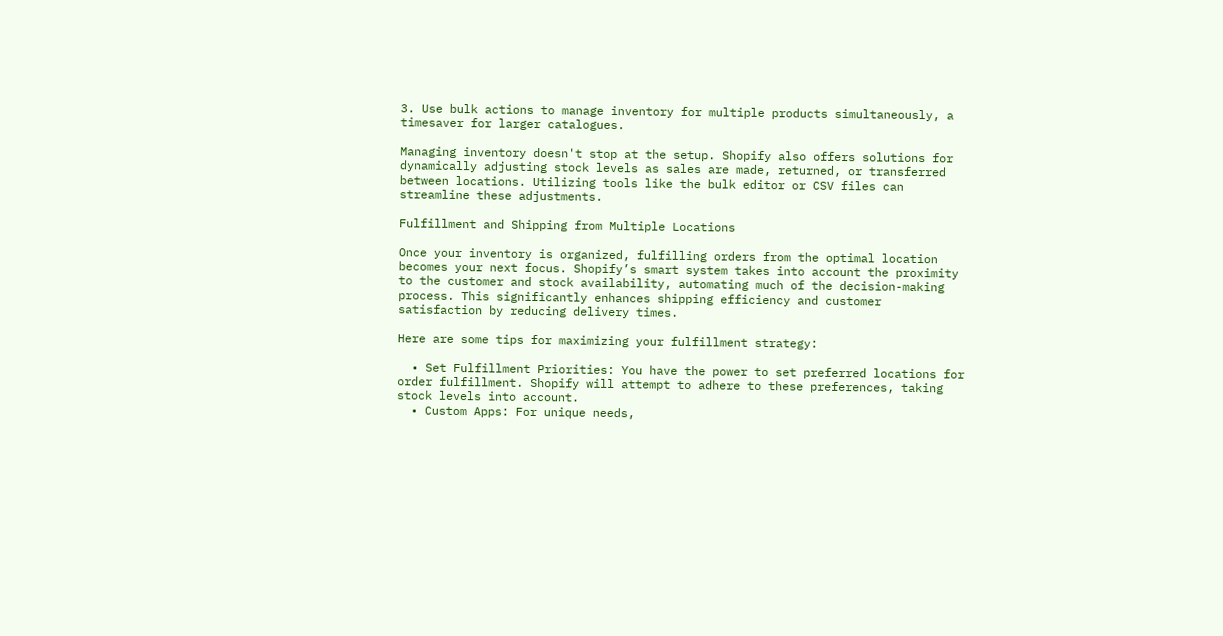3. Use bulk actions to manage inventory for multiple products simultaneously, a timesaver for larger catalogues.

Managing inventory doesn't stop at the setup. Shopify also offers solutions for dynamically adjusting stock levels as sales are made, returned, or transferred between locations. Utilizing tools like the bulk editor or CSV files can streamline these adjustments.

Fulfillment and Shipping from Multiple Locations

Once your inventory is organized, fulfilling orders from the optimal location becomes your next focus. Shopify’s smart system takes into account the proximity to the customer and stock availability, automating much of the decision-making process. This significantly enhances shipping efficiency and customer satisfaction by reducing delivery times.

Here are some tips for maximizing your fulfillment strategy:

  • Set Fulfillment Priorities: You have the power to set preferred locations for order fulfillment. Shopify will attempt to adhere to these preferences, taking stock levels into account.
  • Custom Apps: For unique needs,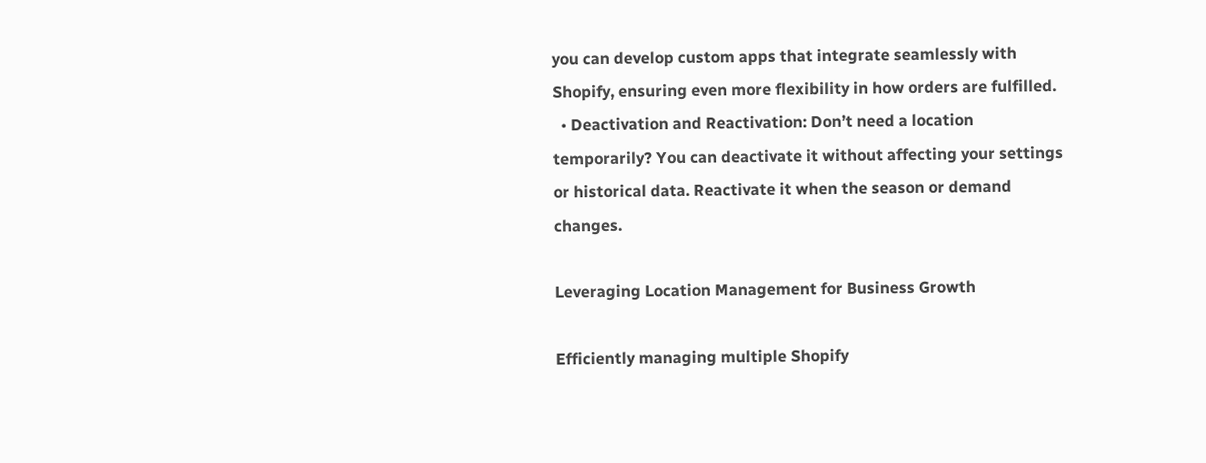you can develop custom apps that integrate seamlessly with Shopify, ensuring even more flexibility in how orders are fulfilled.
  • Deactivation and Reactivation: Don’t need a location temporarily? You can deactivate it without affecting your settings or historical data. Reactivate it when the season or demand changes.

Leveraging Location Management for Business Growth

Efficiently managing multiple Shopify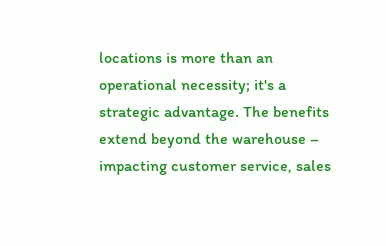locations is more than an operational necessity; it's a strategic advantage. The benefits extend beyond the warehouse – impacting customer service, sales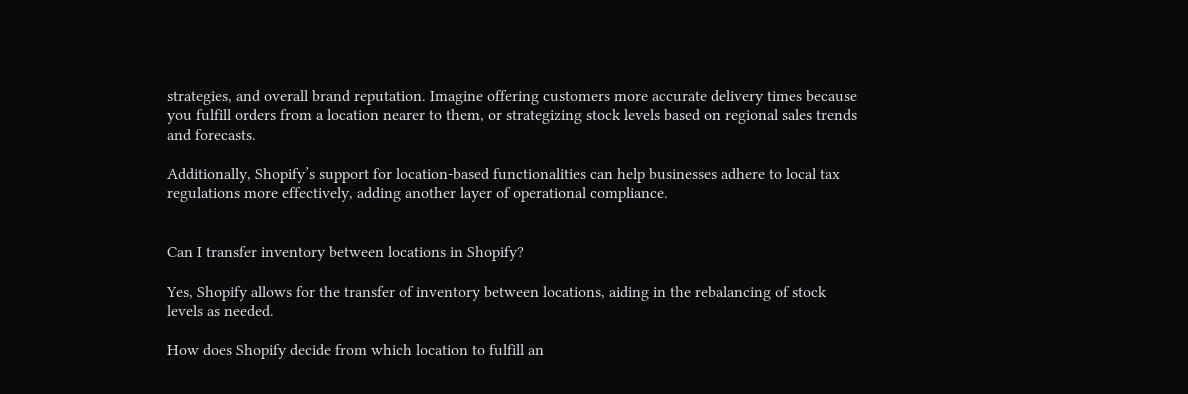strategies, and overall brand reputation. Imagine offering customers more accurate delivery times because you fulfill orders from a location nearer to them, or strategizing stock levels based on regional sales trends and forecasts.

Additionally, Shopify’s support for location-based functionalities can help businesses adhere to local tax regulations more effectively, adding another layer of operational compliance.


Can I transfer inventory between locations in Shopify?

Yes, Shopify allows for the transfer of inventory between locations, aiding in the rebalancing of stock levels as needed.

How does Shopify decide from which location to fulfill an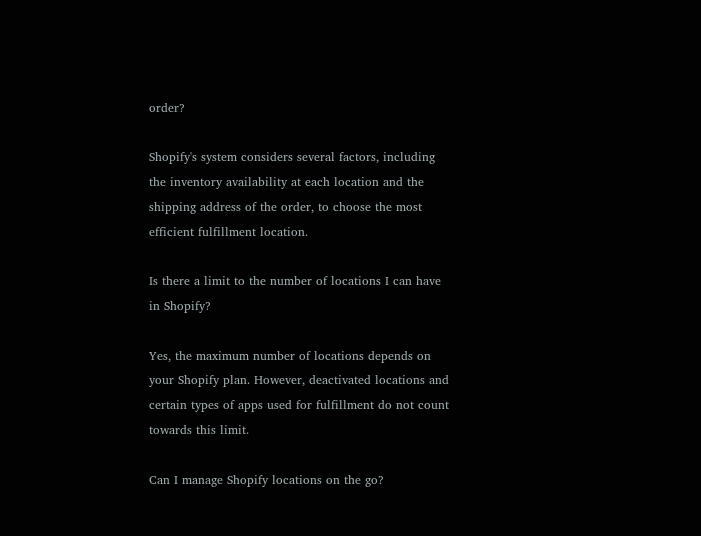order?

Shopify's system considers several factors, including the inventory availability at each location and the shipping address of the order, to choose the most efficient fulfillment location.

Is there a limit to the number of locations I can have in Shopify?

Yes, the maximum number of locations depends on your Shopify plan. However, deactivated locations and certain types of apps used for fulfillment do not count towards this limit.

Can I manage Shopify locations on the go?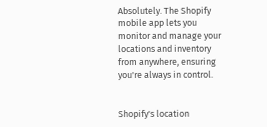Absolutely. The Shopify mobile app lets you monitor and manage your locations and inventory from anywhere, ensuring you're always in control.


Shopify's location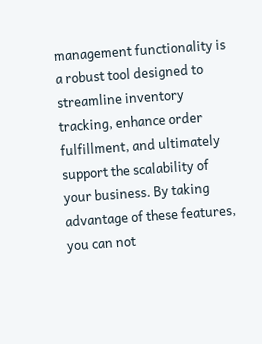management functionality is a robust tool designed to streamline inventory tracking, enhance order fulfillment, and ultimately support the scalability of your business. By taking advantage of these features, you can not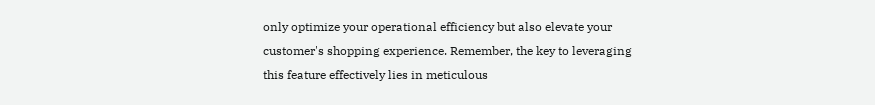only optimize your operational efficiency but also elevate your customer's shopping experience. Remember, the key to leveraging this feature effectively lies in meticulous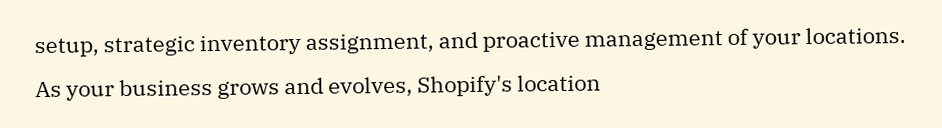setup, strategic inventory assignment, and proactive management of your locations. As your business grows and evolves, Shopify's location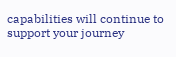capabilities will continue to support your journey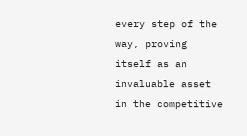every step of the way, proving itself as an invaluable asset in the competitive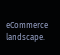eCommerce landscape.